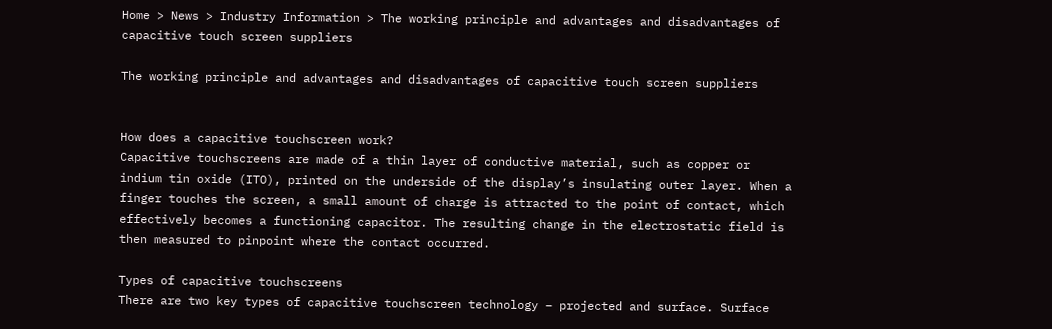Home > News > Industry Information > The working principle and advantages and disadvantages of capacitive touch screen suppliers

The working principle and advantages and disadvantages of capacitive touch screen suppliers


How does a capacitive touchscreen work?
Capacitive touchscreens are made of a thin layer of conductive material, such as copper or indium tin oxide (ITO), printed on the underside of the display’s insulating outer layer. When a finger touches the screen, a small amount of charge is attracted to the point of contact, which effectively becomes a functioning capacitor. The resulting change in the electrostatic field is then measured to pinpoint where the contact occurred.

Types of capacitive touchscreens
There are two key types of capacitive touchscreen technology – projected and surface. Surface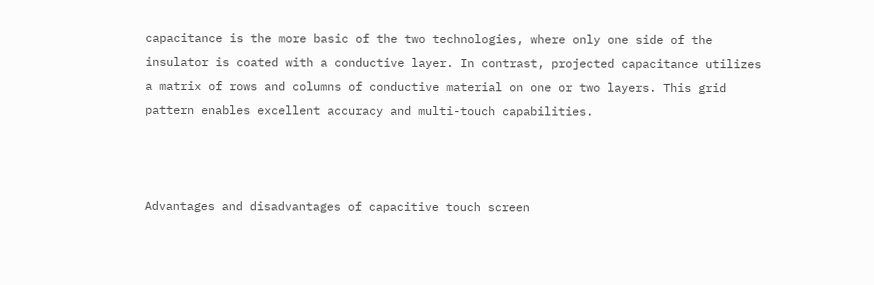capacitance is the more basic of the two technologies, where only one side of the insulator is coated with a conductive layer. In contrast, projected capacitance utilizes a matrix of rows and columns of conductive material on one or two layers. This grid pattern enables excellent accuracy and multi-touch capabilities.



Advantages and disadvantages of capacitive touch screen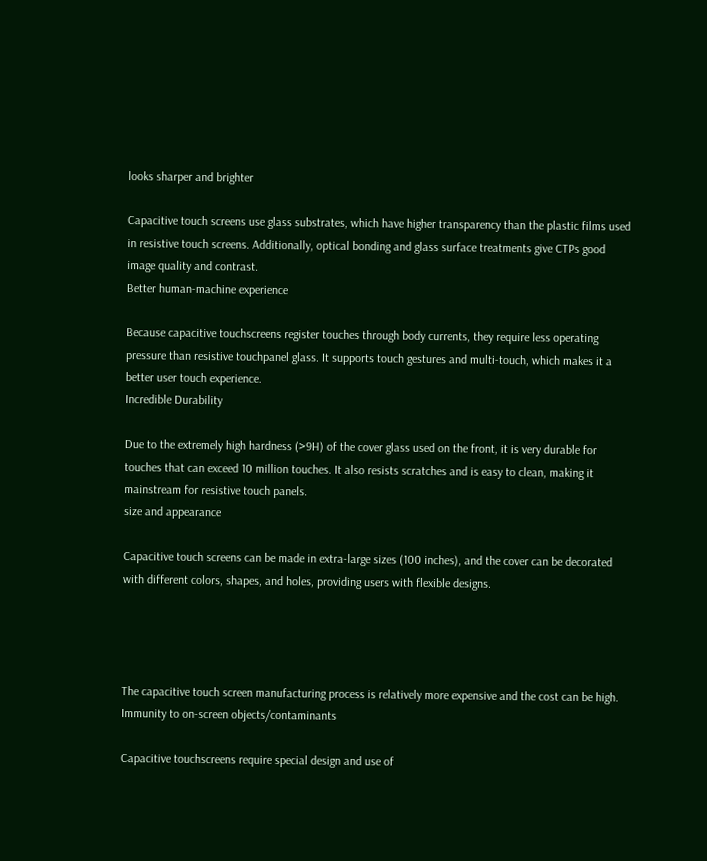looks sharper and brighter

Capacitive touch screens use glass substrates, which have higher transparency than the plastic films used in resistive touch screens. Additionally, optical bonding and glass surface treatments give CTPs good image quality and contrast.
Better human-machine experience

Because capacitive touchscreens register touches through body currents, they require less operating pressure than resistive touchpanel glass. It supports touch gestures and multi-touch, which makes it a better user touch experience.
Incredible Durability

Due to the extremely high hardness (>9H) of the cover glass used on the front, it is very durable for touches that can exceed 10 million touches. It also resists scratches and is easy to clean, making it mainstream for resistive touch panels.
size and appearance

Capacitive touch screens can be made in extra-large sizes (100 inches), and the cover can be decorated with different colors, shapes, and holes, providing users with flexible designs.




The capacitive touch screen manufacturing process is relatively more expensive and the cost can be high.
Immunity to on-screen objects/contaminants

Capacitive touchscreens require special design and use of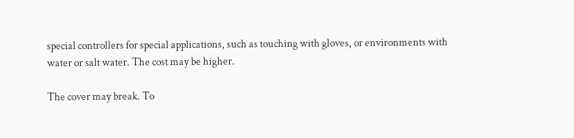special controllers for special applications, such as touching with gloves, or environments with water or salt water. The cost may be higher.

The cover may break. To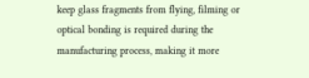keep glass fragments from flying, filming or optical bonding is required during the manufacturing process, making it more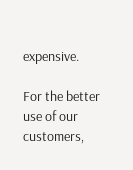expensive.

For the better use of our customers,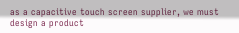as a capacitive touch screen supplier, we must design a product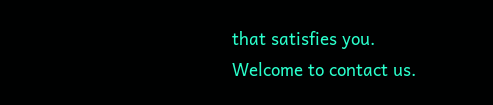that satisfies you. Welcome to contact us.